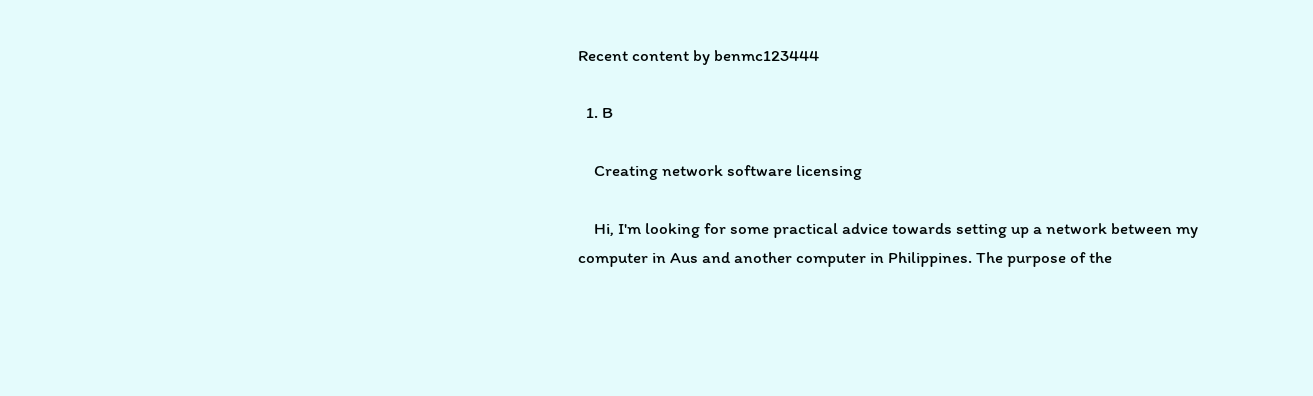Recent content by benmc123444

  1. B

    Creating network software licensing

    Hi, I'm looking for some practical advice towards setting up a network between my computer in Aus and another computer in Philippines. The purpose of the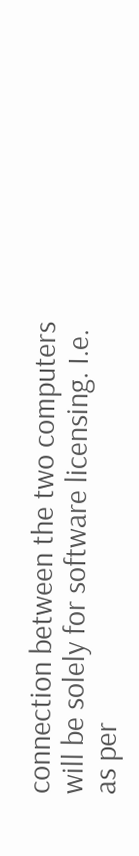connection between the two computers will be solely for software licensing. I.e. as per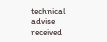technical advise received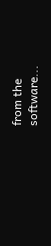from the software...